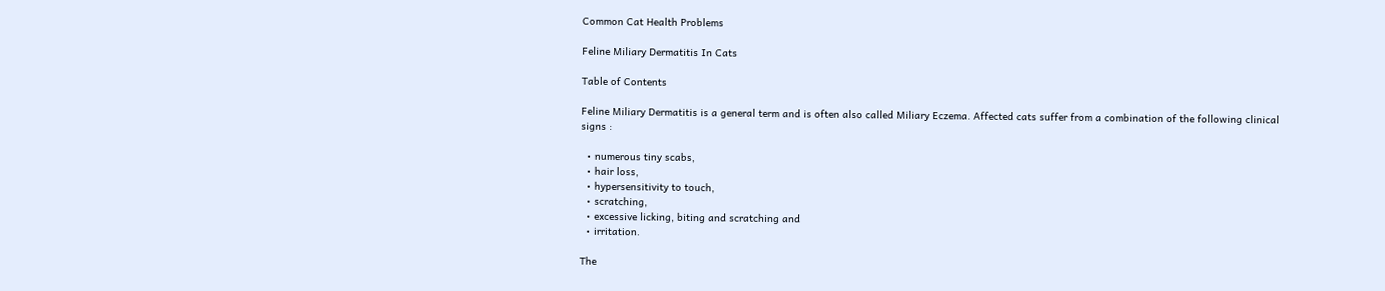Common Cat Health Problems

Feline Miliary Dermatitis In Cats

Table of Contents

Feline Miliary Dermatitis is a general term and is often also called Miliary Eczema. Affected cats suffer from a combination of the following clinical signs :

  • numerous tiny scabs,
  • hair loss,
  • hypersensitivity to touch,
  • scratching,
  • excessive licking, biting and scratching and
  • irritation.

The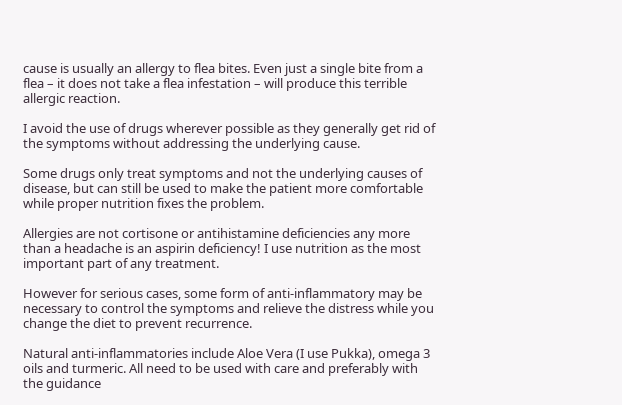cause is usually an allergy to flea bites. Even just a single bite from a flea – it does not take a flea infestation – will produce this terrible allergic reaction.

I avoid the use of drugs wherever possible as they generally get rid of the symptoms without addressing the underlying cause.

Some drugs only treat symptoms and not the underlying causes of disease, but can still be used to make the patient more comfortable while proper nutrition fixes the problem.

Allergies are not cortisone or antihistamine deficiencies any more than a headache is an aspirin deficiency! I use nutrition as the most important part of any treatment.

However for serious cases, some form of anti-inflammatory may be necessary to control the symptoms and relieve the distress while you change the diet to prevent recurrence.

Natural anti-inflammatories include Aloe Vera (I use Pukka), omega 3 oils and turmeric. All need to be used with care and preferably with the guidance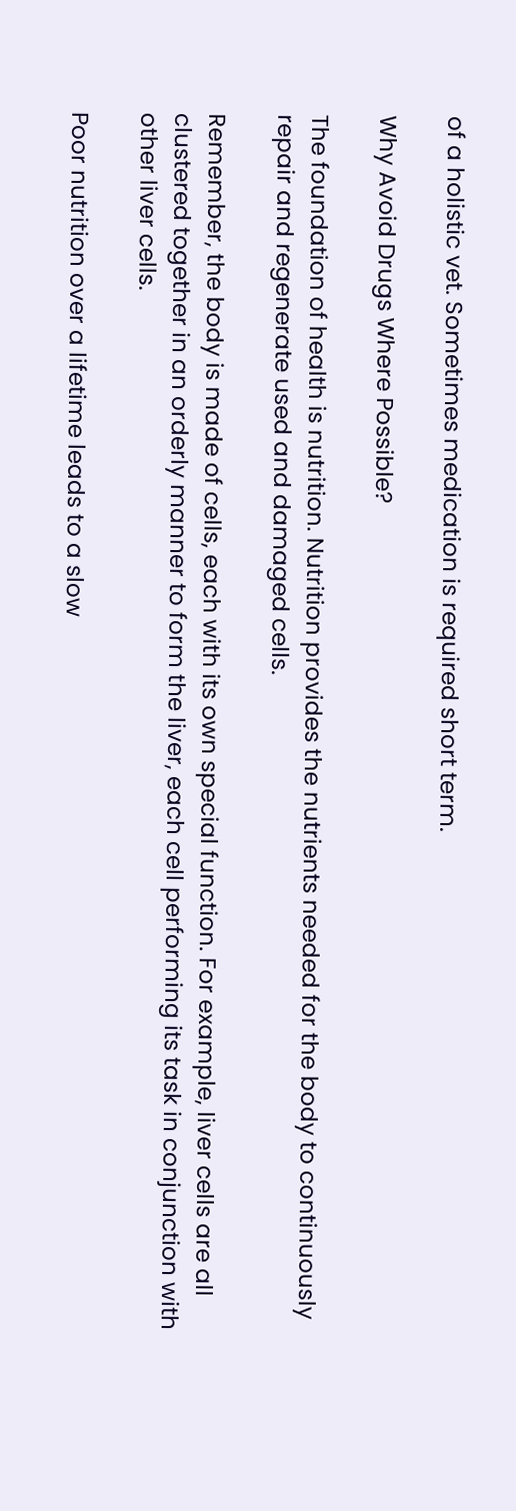of a holistic vet. Sometimes medication is required short term.

Why Avoid Drugs Where Possible?

The foundation of health is nutrition. Nutrition provides the nutrients needed for the body to continuously repair and regenerate used and damaged cells.

Remember, the body is made of cells, each with its own special function. For example, liver cells are all clustered together in an orderly manner to form the liver, each cell performing its task in conjunction with other liver cells.

Poor nutrition over a lifetime leads to a slow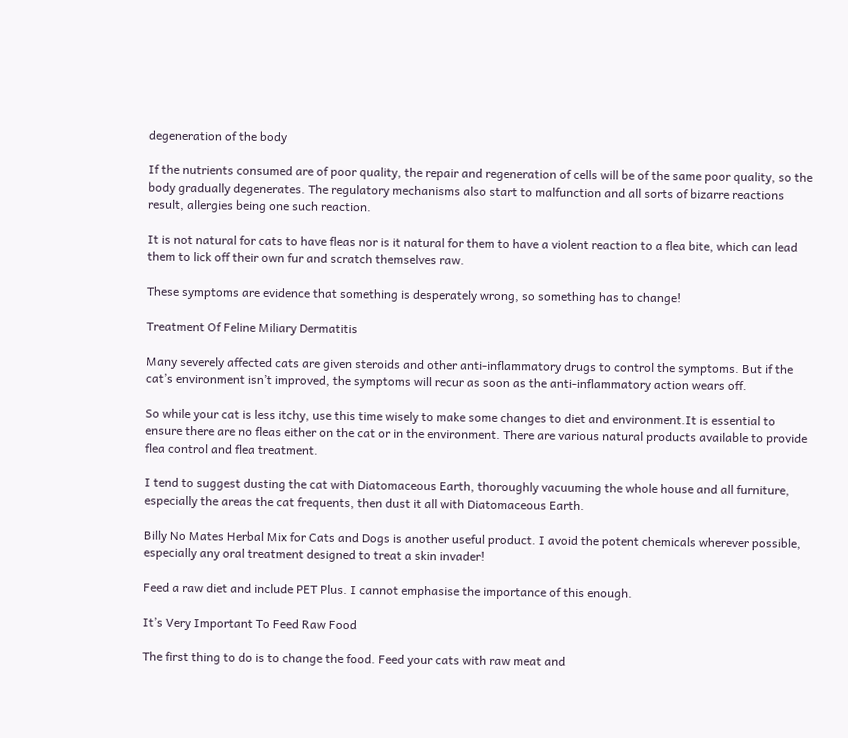degeneration of the body

If the nutrients consumed are of poor quality, the repair and regeneration of cells will be of the same poor quality, so the body gradually degenerates. The regulatory mechanisms also start to malfunction and all sorts of bizarre reactions result, allergies being one such reaction.

It is not natural for cats to have fleas nor is it natural for them to have a violent reaction to a flea bite, which can lead them to lick off their own fur and scratch themselves raw.

These symptoms are evidence that something is desperately wrong, so something has to change!

Treatment Of Feline Miliary Dermatitis

Many severely affected cats are given steroids and other anti-inflammatory drugs to control the symptoms. But if the cat’s environment isn’t improved, the symptoms will recur as soon as the anti-inflammatory action wears off.

So while your cat is less itchy, use this time wisely to make some changes to diet and environment.It is essential to ensure there are no fleas either on the cat or in the environment. There are various natural products available to provide flea control and flea treatment.

I tend to suggest dusting the cat with Diatomaceous Earth, thoroughly vacuuming the whole house and all furniture, especially the areas the cat frequents, then dust it all with Diatomaceous Earth.

Billy No Mates Herbal Mix for Cats and Dogs is another useful product. I avoid the potent chemicals wherever possible, especially any oral treatment designed to treat a skin invader!

Feed a raw diet and include PET Plus. I cannot emphasise the importance of this enough.

It’s Very Important To Feed Raw Food

The first thing to do is to change the food. Feed your cats with raw meat and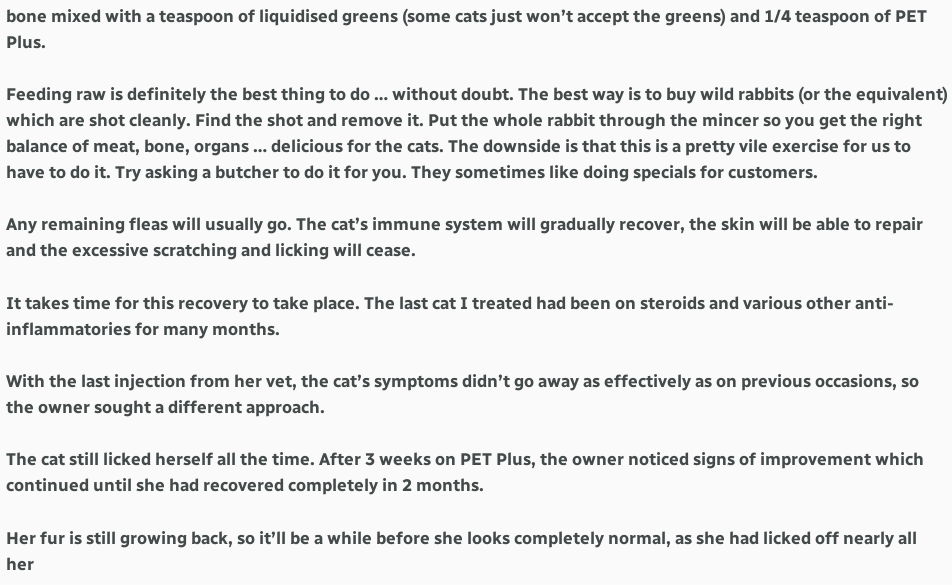bone mixed with a teaspoon of liquidised greens (some cats just won’t accept the greens) and 1/4 teaspoon of PET Plus.

Feeding raw is definitely the best thing to do … without doubt. The best way is to buy wild rabbits (or the equivalent) which are shot cleanly. Find the shot and remove it. Put the whole rabbit through the mincer so you get the right balance of meat, bone, organs … delicious for the cats. The downside is that this is a pretty vile exercise for us to have to do it. Try asking a butcher to do it for you. They sometimes like doing specials for customers.

Any remaining fleas will usually go. The cat’s immune system will gradually recover, the skin will be able to repair and the excessive scratching and licking will cease.

It takes time for this recovery to take place. The last cat I treated had been on steroids and various other anti-inflammatories for many months.

With the last injection from her vet, the cat’s symptoms didn’t go away as effectively as on previous occasions, so the owner sought a different approach.

The cat still licked herself all the time. After 3 weeks on PET Plus, the owner noticed signs of improvement which continued until she had recovered completely in 2 months.

Her fur is still growing back, so it’ll be a while before she looks completely normal, as she had licked off nearly all her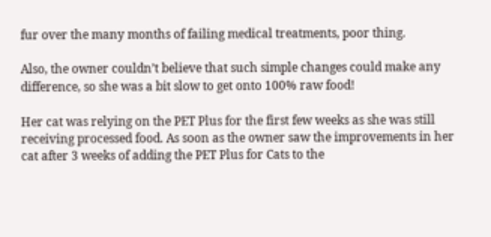fur over the many months of failing medical treatments, poor thing.

Also, the owner couldn’t believe that such simple changes could make any difference, so she was a bit slow to get onto 100% raw food!

Her cat was relying on the PET Plus for the first few weeks as she was still receiving processed food. As soon as the owner saw the improvements in her cat after 3 weeks of adding the PET Plus for Cats to the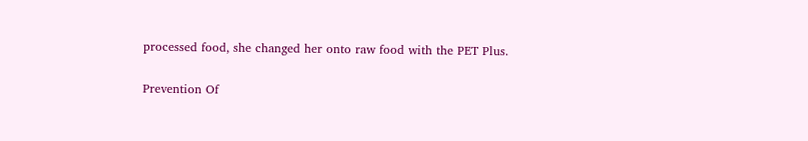processed food, she changed her onto raw food with the PET Plus.

Prevention Of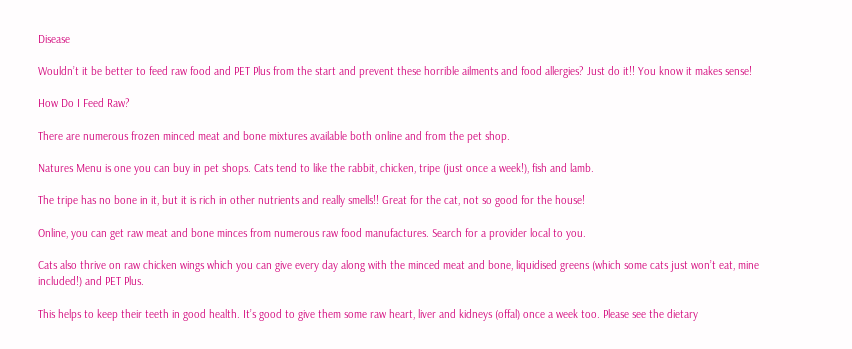Disease

Wouldn’t it be better to feed raw food and PET Plus from the start and prevent these horrible ailments and food allergies? Just do it!! You know it makes sense!

How Do I Feed Raw?

There are numerous frozen minced meat and bone mixtures available both online and from the pet shop.

Natures Menu is one you can buy in pet shops. Cats tend to like the rabbit, chicken, tripe (just once a week!), fish and lamb.

The tripe has no bone in it, but it is rich in other nutrients and really smells!! Great for the cat, not so good for the house!

Online, you can get raw meat and bone minces from numerous raw food manufactures. Search for a provider local to you.

Cats also thrive on raw chicken wings which you can give every day along with the minced meat and bone, liquidised greens (which some cats just won’t eat, mine included!) and PET Plus.

This helps to keep their teeth in good health. It’s good to give them some raw heart, liver and kidneys (offal) once a week too. Please see the dietary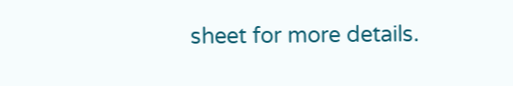sheet for more details.